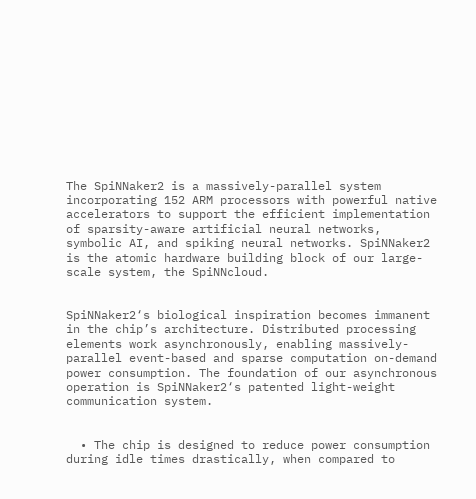The SpiNNaker2 is a massively-parallel system incorporating 152 ARM processors with powerful native accelerators to support the efficient implementation of sparsity-aware artificial neural networks, symbolic AI, and spiking neural networks. SpiNNaker2 is the atomic hardware building block of our large-scale system, the SpiNNcloud.


SpiNNaker2‘s biological inspiration becomes immanent in the chip’s architecture. Distributed processing elements work asynchronously, enabling massively-parallel event-based and sparse computation on-demand power consumption. The foundation of our asynchronous operation is SpiNNaker2‘s patented light-weight communication system.


  • The chip is designed to reduce power consumption during idle times drastically, when compared to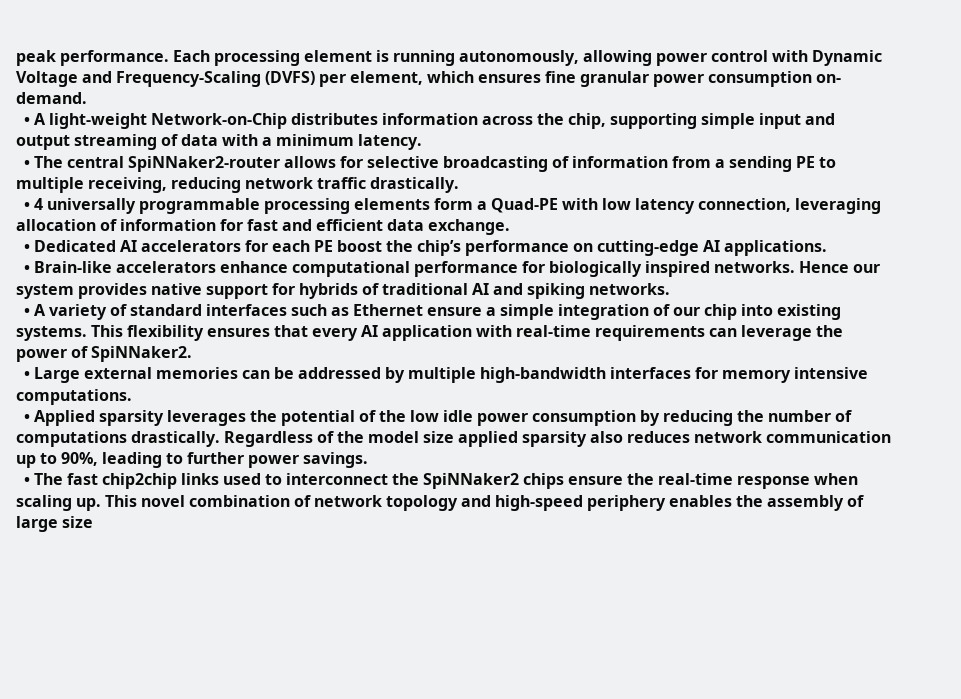peak performance. Each processing element is running autonomously, allowing power control with Dynamic Voltage and Frequency-Scaling (DVFS) per element, which ensures fine granular power consumption on-demand.
  • A light-weight Network-on-Chip distributes information across the chip, supporting simple input and output streaming of data with a minimum latency.
  • The central SpiNNaker2-router allows for selective broadcasting of information from a sending PE to multiple receiving, reducing network traffic drastically.
  • 4 universally programmable processing elements form a Quad-PE with low latency connection, leveraging allocation of information for fast and efficient data exchange.
  • Dedicated AI accelerators for each PE boost the chip’s performance on cutting-edge AI applications.
  • Brain-like accelerators enhance computational performance for biologically inspired networks. Hence our system provides native support for hybrids of traditional AI and spiking networks.
  • A variety of standard interfaces such as Ethernet ensure a simple integration of our chip into existing systems. This flexibility ensures that every AI application with real-time requirements can leverage the power of SpiNNaker2.
  • Large external memories can be addressed by multiple high-bandwidth interfaces for memory intensive computations.
  • Applied sparsity leverages the potential of the low idle power consumption by reducing the number of computations drastically. Regardless of the model size applied sparsity also reduces network communication up to 90%, leading to further power savings.
  • The fast chip2chip links used to interconnect the SpiNNaker2 chips ensure the real-time response when scaling up. This novel combination of network topology and high-speed periphery enables the assembly of large size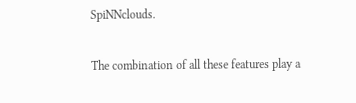SpiNNclouds.

The combination of all these features play a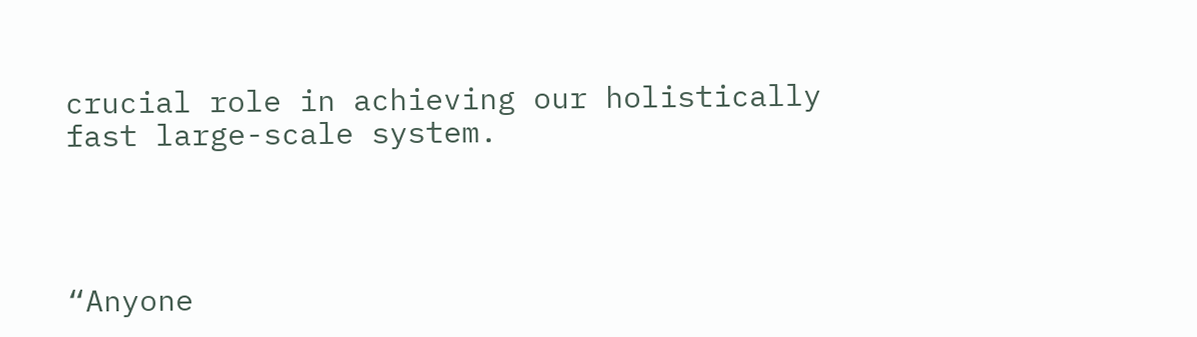crucial role in achieving our holistically fast large-scale system.




“Anyone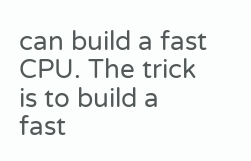can build a fast CPU. The trick is to build a fast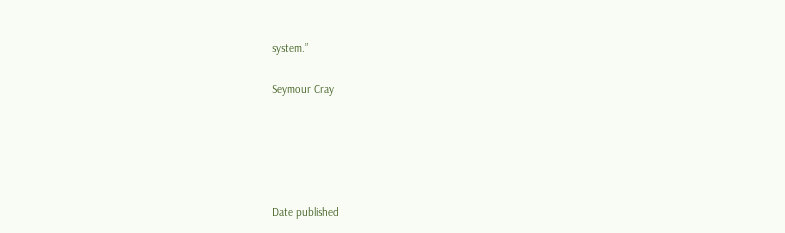system.”

Seymour Cray





Date published